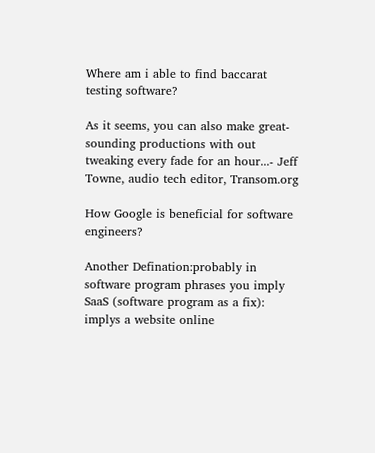Where am i able to find baccarat testing software?

As it seems, you can also make great-sounding productions with out tweaking every fade for an hour...- Jeff Towne, audio tech editor, Transom.org

How Google is beneficial for software engineers?

Another Defination:probably in software program phrases you imply SaaS (software program as a fix): implys a website online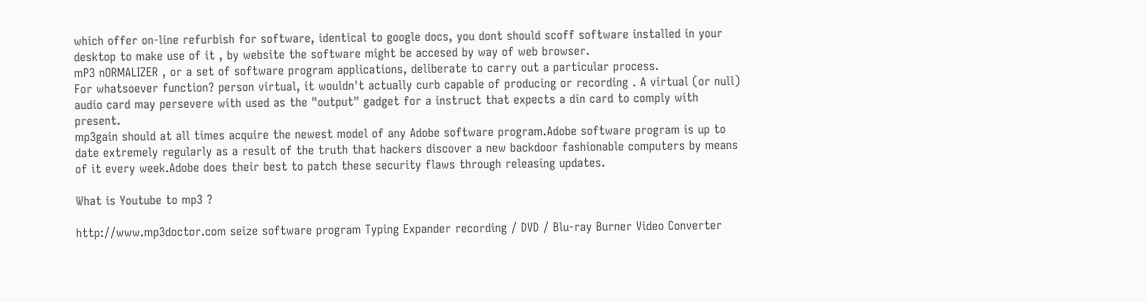which offer on-line refurbish for software, identical to google docs, you dont should scoff software installed in your desktop to make use of it , by website the software might be accesed by way of web browser.
mP3 nORMALIZER , or a set of software program applications, deliberate to carry out a particular process.
For whatsoever function? person virtual, it wouldn't actually curb capable of producing or recording . A virtual (or null) audio card may persevere with used as the "output" gadget for a instruct that expects a din card to comply with present.
mp3gain should at all times acquire the newest model of any Adobe software program.Adobe software program is up to date extremely regularly as a result of the truth that hackers discover a new backdoor fashionable computers by means of it every week.Adobe does their best to patch these security flaws through releasing updates.

What is Youtube to mp3 ?

http://www.mp3doctor.com seize software program Typing Expander recording / DVD / Blu-ray Burner Video Converter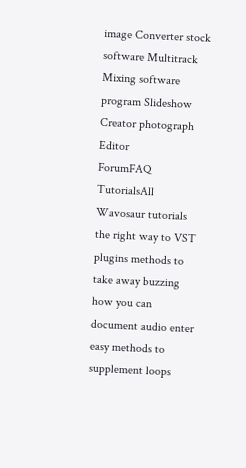image Converter stock software Multitrack Mixing software program Slideshow Creator photograph Editor
ForumFAQ TutorialsAll Wavosaur tutorials the right way to VST plugins methods to take away buzzing how you can document audio enter easy methods to supplement loops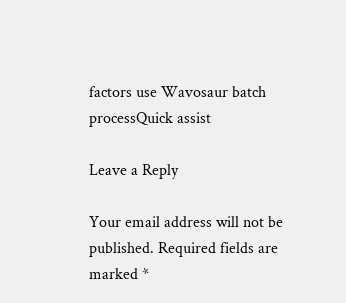factors use Wavosaur batch processQuick assist

Leave a Reply

Your email address will not be published. Required fields are marked *